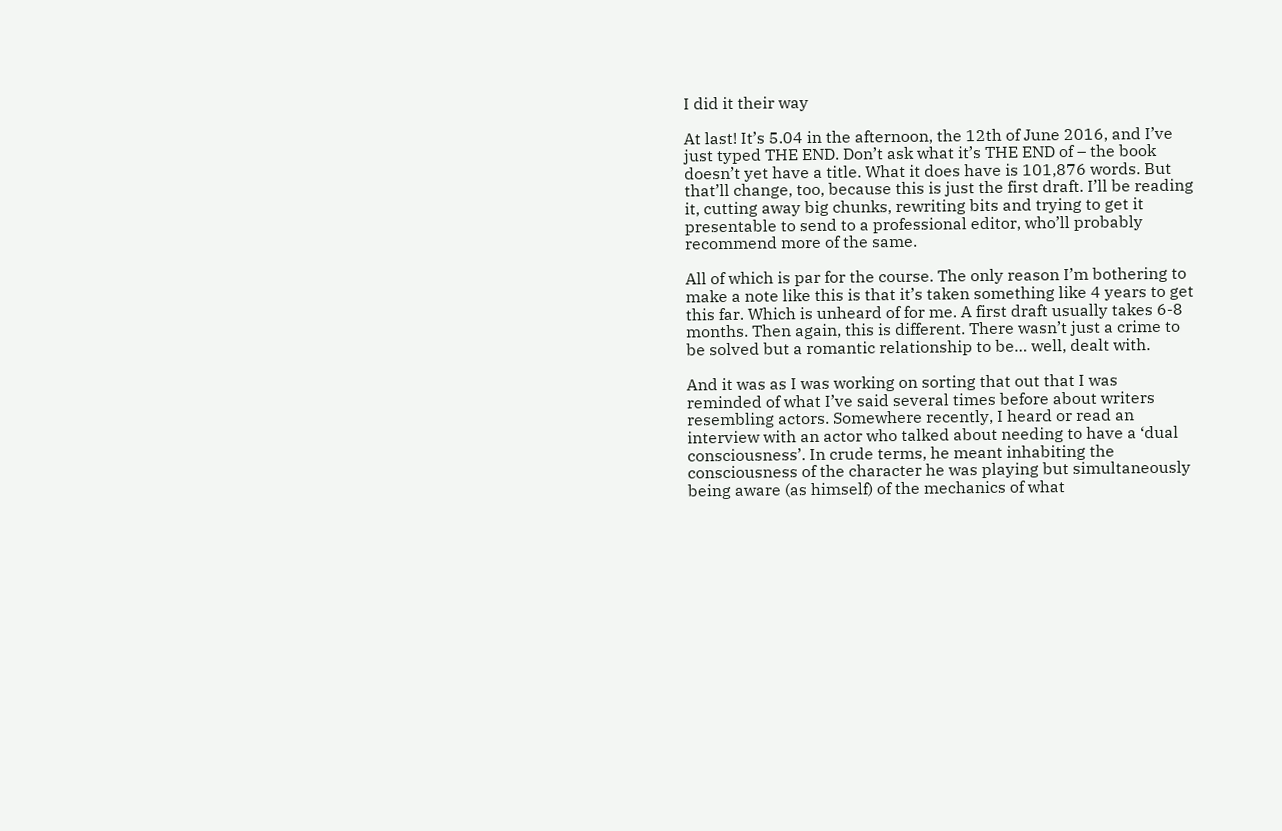I did it their way

At last! It’s 5.04 in the afternoon, the 12th of June 2016, and I’ve just typed THE END. Don’t ask what it’s THE END of – the book doesn’t yet have a title. What it does have is 101,876 words. But that’ll change, too, because this is just the first draft. I’ll be reading it, cutting away big chunks, rewriting bits and trying to get it presentable to send to a professional editor, who’ll probably recommend more of the same.

All of which is par for the course. The only reason I’m bothering to make a note like this is that it’s taken something like 4 years to get this far. Which is unheard of for me. A first draft usually takes 6-8 months. Then again, this is different. There wasn’t just a crime to be solved but a romantic relationship to be… well, dealt with.

And it was as I was working on sorting that out that I was reminded of what I’ve said several times before about writers resembling actors. Somewhere recently, I heard or read an interview with an actor who talked about needing to have a ‘dual consciousness’. In crude terms, he meant inhabiting the consciousness of the character he was playing but simultaneously being aware (as himself) of the mechanics of what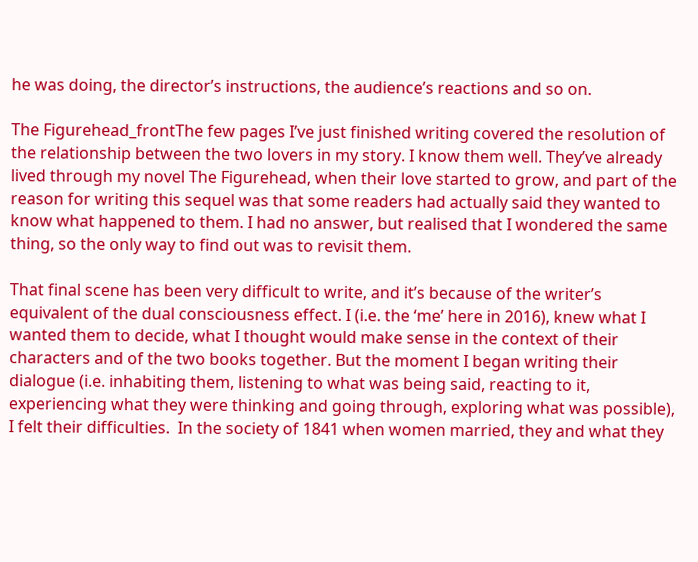he was doing, the director’s instructions, the audience’s reactions and so on.

The Figurehead_frontThe few pages I’ve just finished writing covered the resolution of the relationship between the two lovers in my story. I know them well. They’ve already lived through my novel The Figurehead, when their love started to grow, and part of the reason for writing this sequel was that some readers had actually said they wanted to know what happened to them. I had no answer, but realised that I wondered the same thing, so the only way to find out was to revisit them.

That final scene has been very difficult to write, and it’s because of the writer’s equivalent of the dual consciousness effect. I (i.e. the ‘me’ here in 2016), knew what I wanted them to decide, what I thought would make sense in the context of their characters and of the two books together. But the moment I began writing their dialogue (i.e. inhabiting them, listening to what was being said, reacting to it, experiencing what they were thinking and going through, exploring what was possible), I felt their difficulties.  In the society of 1841 when women married, they and what they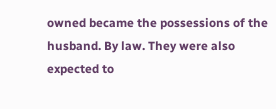owned became the possessions of the husband. By law. They were also expected to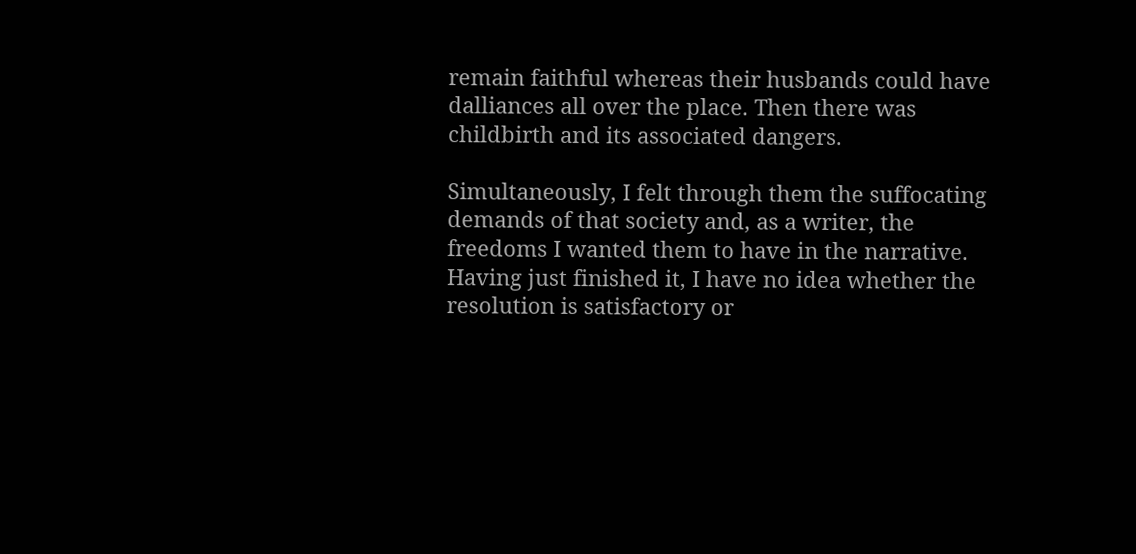remain faithful whereas their husbands could have dalliances all over the place. Then there was childbirth and its associated dangers.

Simultaneously, I felt through them the suffocating demands of that society and, as a writer, the freedoms I wanted them to have in the narrative. Having just finished it, I have no idea whether the resolution is satisfactory or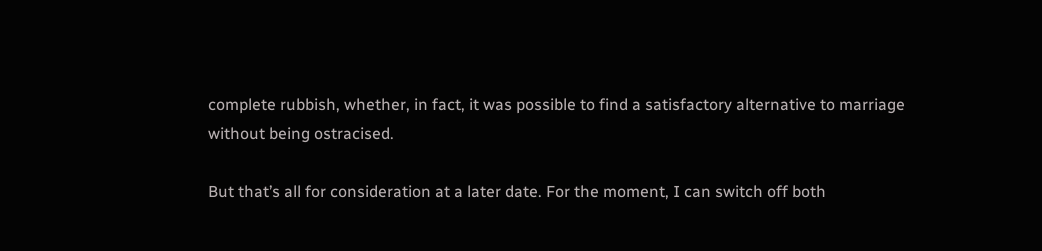complete rubbish, whether, in fact, it was possible to find a satisfactory alternative to marriage without being ostracised.

But that’s all for consideration at a later date. For the moment, I can switch off both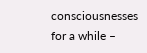consciousnesses for a while –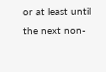or at least until the next non-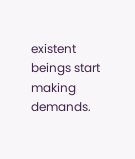existent beings start making demands.